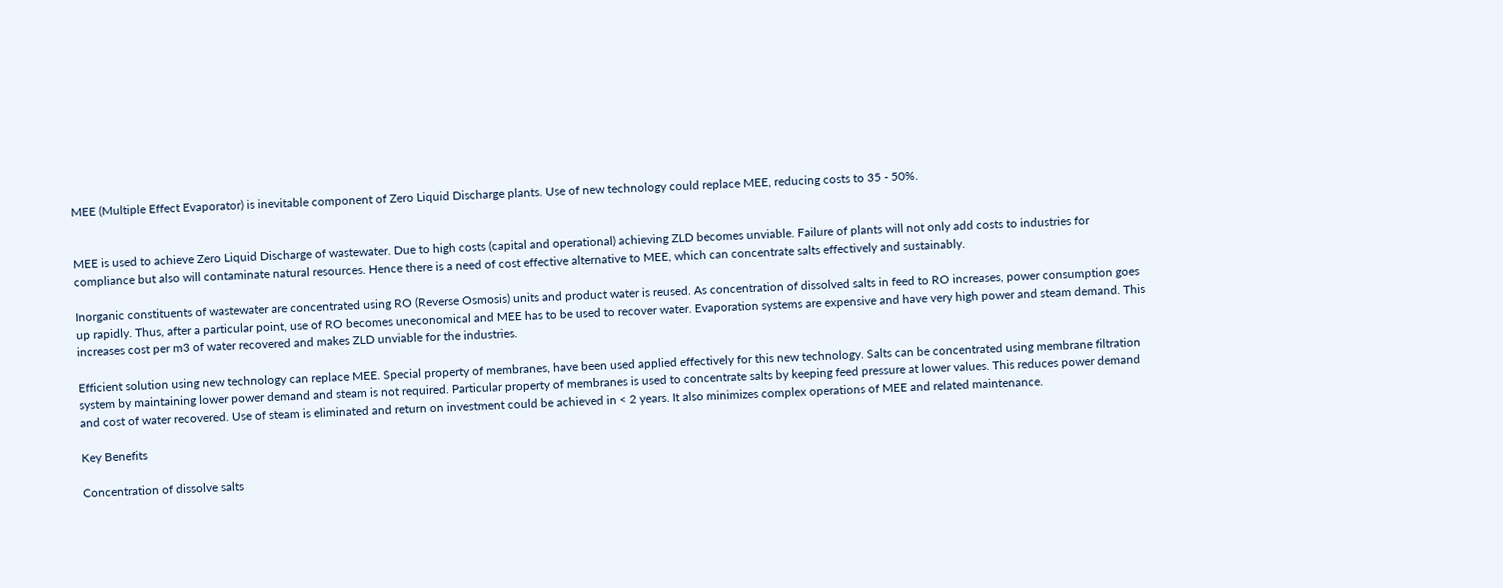MEE (Multiple Effect Evaporator) is inevitable component of Zero Liquid Discharge plants. Use of new technology could replace MEE, reducing costs to 35 - 50%.


MEE is used to achieve Zero Liquid Discharge of wastewater. Due to high costs (capital and operational) achieving ZLD becomes unviable. Failure of plants will not only add costs to industries for compliance but also will contaminate natural resources. Hence there is a need of cost effective alternative to MEE, which can concentrate salts effectively and sustainably.

Inorganic constituents of wastewater are concentrated using RO (Reverse Osmosis) units and product water is reused. As concentration of dissolved salts in feed to RO increases, power consumption goes up rapidly. Thus, after a particular point, use of RO becomes uneconomical and MEE has to be used to recover water. Evaporation systems are expensive and have very high power and steam demand. This increases cost per m3 of water recovered and makes ZLD unviable for the industries.

Efficient solution using new technology can replace MEE. Special property of membranes, have been used applied effectively for this new technology. Salts can be concentrated using membrane filtration system by maintaining lower power demand and steam is not required. Particular property of membranes is used to concentrate salts by keeping feed pressure at lower values. This reduces power demand and cost of water recovered. Use of steam is eliminated and return on investment could be achieved in < 2 years. It also minimizes complex operations of MEE and related maintenance.

Key Benefits

Concentration of dissolve salts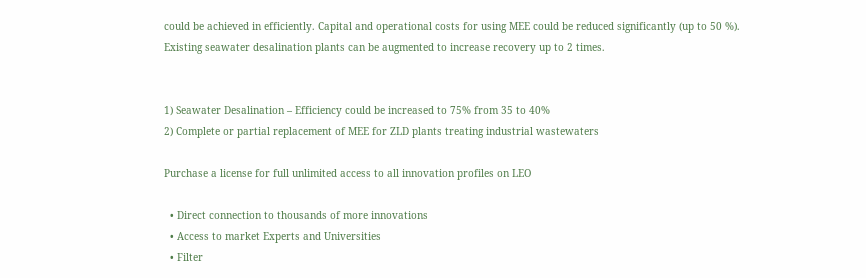could be achieved in efficiently. Capital and operational costs for using MEE could be reduced significantly (up to 50 %). Existing seawater desalination plants can be augmented to increase recovery up to 2 times.


1) Seawater Desalination – Efficiency could be increased to 75% from 35 to 40%
2) Complete or partial replacement of MEE for ZLD plants treating industrial wastewaters

Purchase a license for full unlimited access to all innovation profiles on LEO

  • Direct connection to thousands of more innovations
  • Access to market Experts and Universities
  • Filter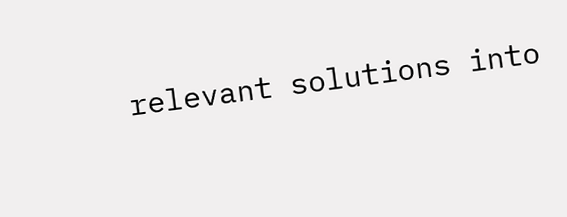relevant solutions into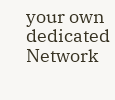your own dedicated Network